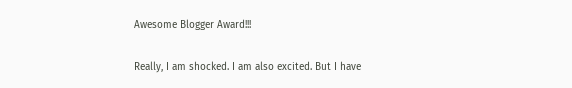Awesome Blogger Award!!!

Really, I am shocked. I am also excited. But I have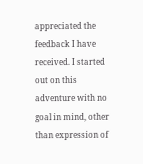appreciated the feedback I have received. I started out on this adventure with no goal in mind, other than expression of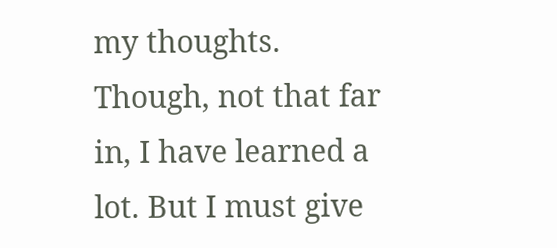my thoughts. Though, not that far in, I have learned a lot. But I must give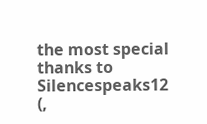the most special thanks to Silencespeaks12 (,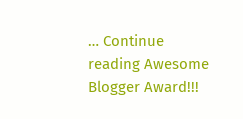… Continue reading Awesome Blogger Award!!!